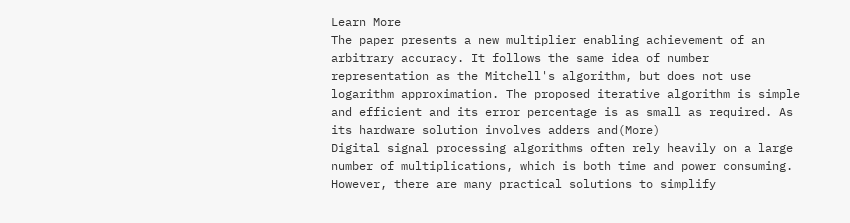Learn More
The paper presents a new multiplier enabling achievement of an arbitrary accuracy. It follows the same idea of number representation as the Mitchell's algorithm, but does not use logarithm approximation. The proposed iterative algorithm is simple and efficient and its error percentage is as small as required. As its hardware solution involves adders and(More)
Digital signal processing algorithms often rely heavily on a large number of multiplications, which is both time and power consuming. However, there are many practical solutions to simplify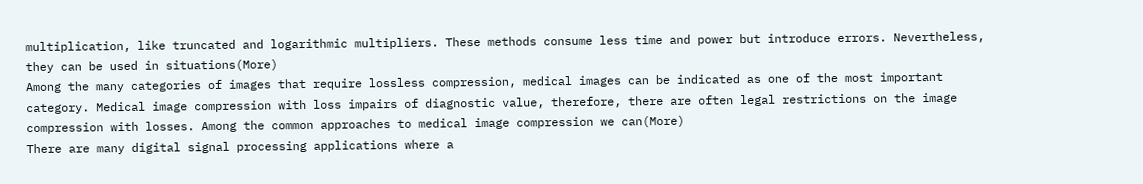multiplication, like truncated and logarithmic multipliers. These methods consume less time and power but introduce errors. Nevertheless, they can be used in situations(More)
Among the many categories of images that require lossless compression, medical images can be indicated as one of the most important category. Medical image compression with loss impairs of diagnostic value, therefore, there are often legal restrictions on the image compression with losses. Among the common approaches to medical image compression we can(More)
There are many digital signal processing applications where a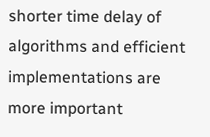shorter time delay of algorithms and efficient implementations are more important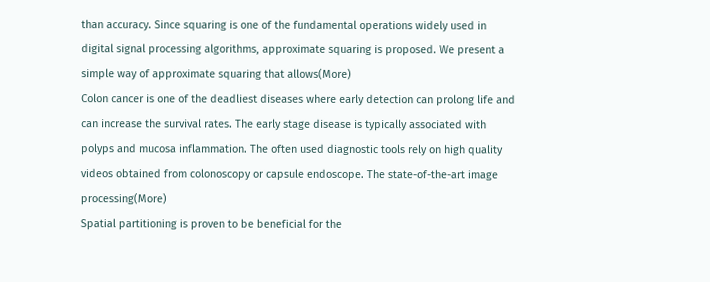than accuracy. Since squaring is one of the fundamental operations widely used in digital signal processing algorithms, approximate squaring is proposed. We present a simple way of approximate squaring that allows(More)
Colon cancer is one of the deadliest diseases where early detection can prolong life and can increase the survival rates. The early stage disease is typically associated with polyps and mucosa inflammation. The often used diagnostic tools rely on high quality videos obtained from colonoscopy or capsule endoscope. The state-of-the-art image processing(More)
Spatial partitioning is proven to be beneficial for the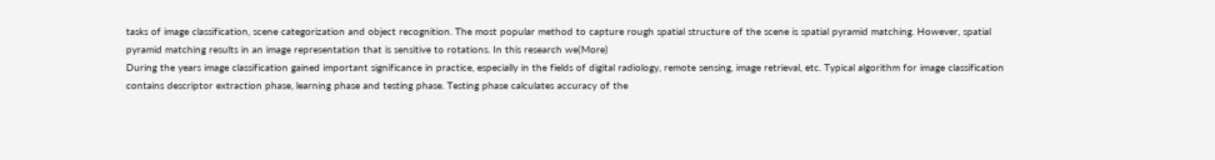tasks of image classification, scene categorization and object recognition. The most popular method to capture rough spatial structure of the scene is spatial pyramid matching. However, spatial pyramid matching results in an image representation that is sensitive to rotations. In this research we(More)
During the years image classification gained important significance in practice, especially in the fields of digital radiology, remote sensing, image retrieval, etc. Typical algorithm for image classification contains descriptor extraction phase, learning phase and testing phase. Testing phase calculates accuracy of the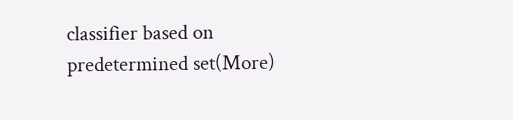classifier based on predetermined set(More)